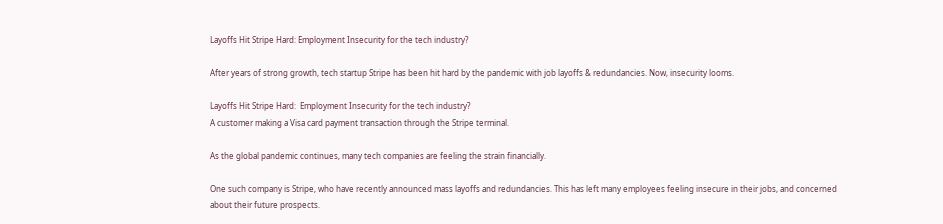Layoffs Hit Stripe Hard: Employment Insecurity for the tech industry?

After years of strong growth, tech startup Stripe has been hit hard by the pandemic with job layoffs & redundancies. Now, insecurity looms.

Layoffs Hit Stripe Hard:  Employment Insecurity for the tech industry?
A customer making a Visa card payment transaction through the Stripe terminal.

As the global pandemic continues, many tech companies are feeling the strain financially.

One such company is Stripe, who have recently announced mass layoffs and redundancies. This has left many employees feeling insecure in their jobs, and concerned about their future prospects.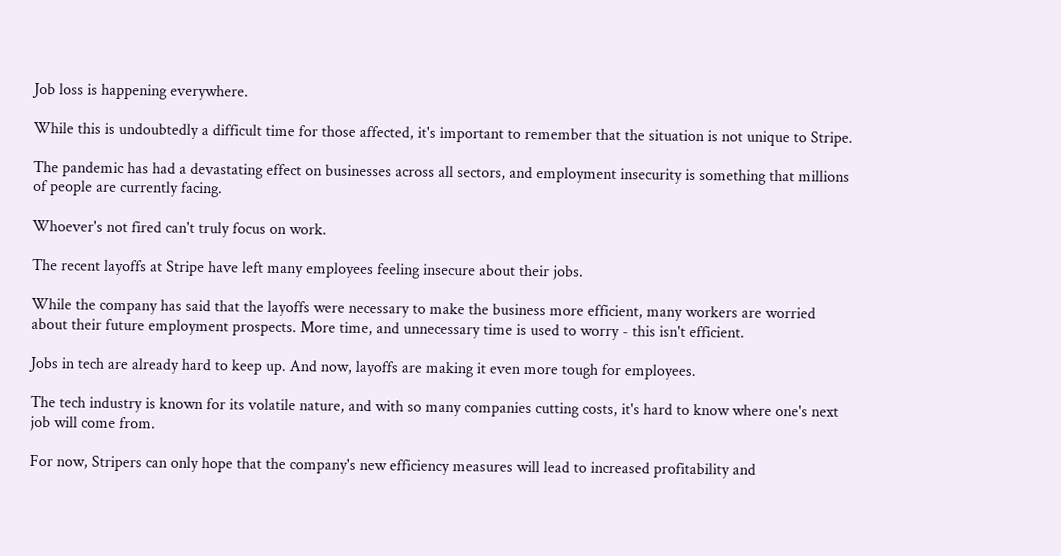Job loss is happening everywhere.

While this is undoubtedly a difficult time for those affected, it's important to remember that the situation is not unique to Stripe.

The pandemic has had a devastating effect on businesses across all sectors, and employment insecurity is something that millions of people are currently facing.

Whoever's not fired can't truly focus on work.

The recent layoffs at Stripe have left many employees feeling insecure about their jobs.

While the company has said that the layoffs were necessary to make the business more efficient, many workers are worried about their future employment prospects. More time, and unnecessary time is used to worry - this isn't efficient.

Jobs in tech are already hard to keep up. And now, layoffs are making it even more tough for employees.

The tech industry is known for its volatile nature, and with so many companies cutting costs, it's hard to know where one's next job will come from.

For now, Stripers can only hope that the company's new efficiency measures will lead to increased profitability and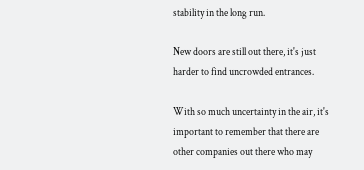stability in the long run.

New doors are still out there, it's just harder to find uncrowded entrances.

With so much uncertainty in the air, it's important to remember that there are other companies out there who may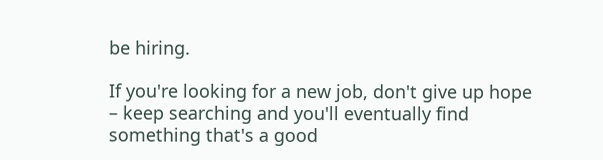be hiring.

If you're looking for a new job, don't give up hope – keep searching and you'll eventually find something that's a good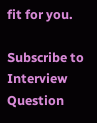fit for you.

Subscribe to Interview Question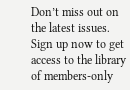Don’t miss out on the latest issues. Sign up now to get access to the library of members-only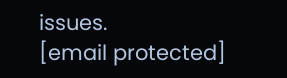issues.
[email protected]